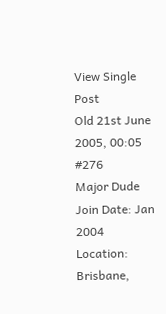View Single Post
Old 21st June 2005, 00:05   #276
Major Dude
Join Date: Jan 2004
Location: Brisbane,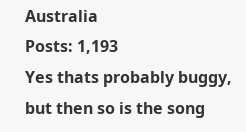Australia
Posts: 1,193
Yes thats probably buggy, but then so is the song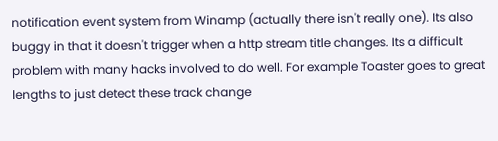notification event system from Winamp (actually there isn't really one). Its also buggy in that it doesn't trigger when a http stream title changes. Its a difficult problem with many hacks involved to do well. For example Toaster goes to great lengths to just detect these track change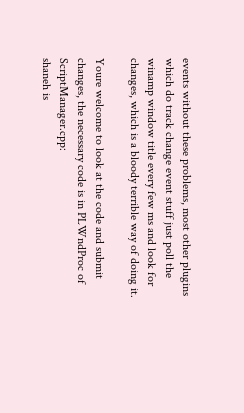events without these problems, most other plugins which do track change event stuff just poll the winamp window title every few ms and look for changes, which is a bloody terrible way of doing it.

Youre welcome to look at the code and submit changes, the necessary code is in PLWndProc of ScriptManager.cpp:
shaneh is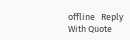offline   Reply With Quote